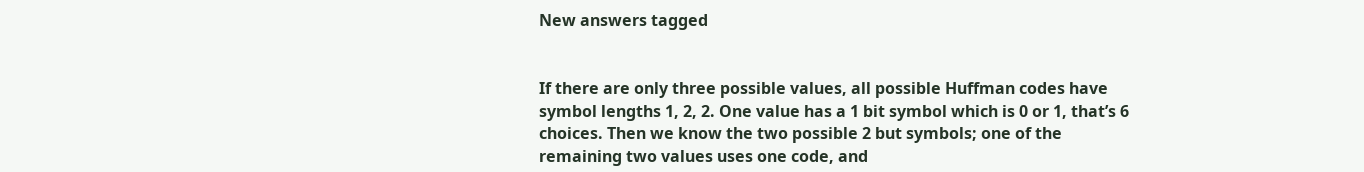New answers tagged


If there are only three possible values, all possible Huffman codes have symbol lengths 1, 2, 2. One value has a 1 bit symbol which is 0 or 1, that’s 6 choices. Then we know the two possible 2 but symbols; one of the remaining two values uses one code, and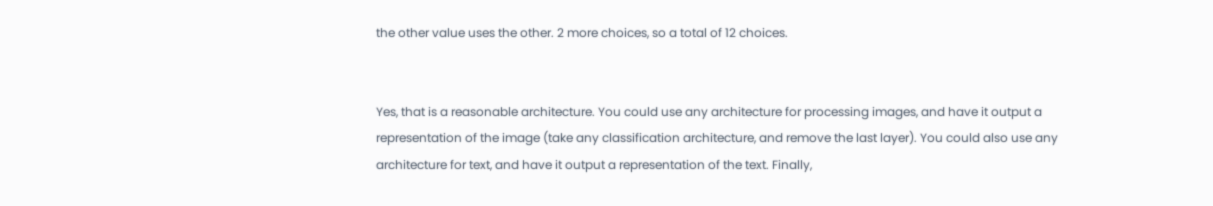the other value uses the other. 2 more choices, so a total of 12 choices.


Yes, that is a reasonable architecture. You could use any architecture for processing images, and have it output a representation of the image (take any classification architecture, and remove the last layer). You could also use any architecture for text, and have it output a representation of the text. Finally,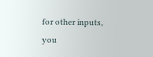for other inputs, you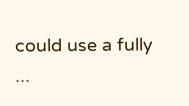could use a fully ...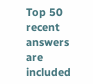Top 50 recent answers are included